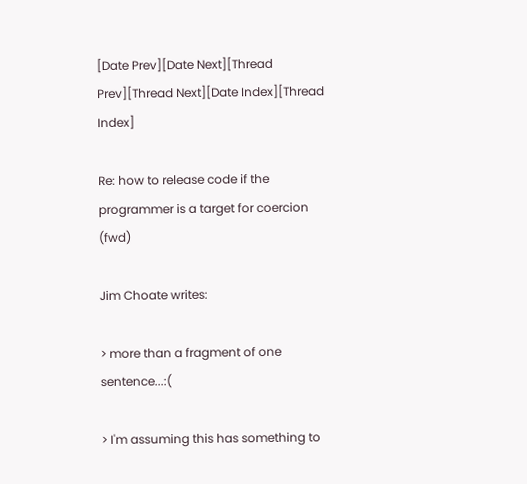[Date Prev][Date Next][Thread Prev][Thread Next][Date Index][Thread Index]

Re: how to release code if the programmer is a target for coercion (fwd)

Jim Choate writes:

> more than a fragment of one sentence...:(

> I'm assuming this has something to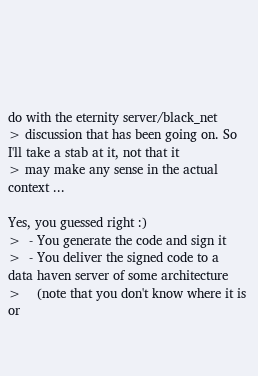do with the eternity server/black_net
> discussion that has been going on. So I'll take a stab at it, not that it
> may make any sense in the actual context ...

Yes, you guessed right :)
>  - You generate the code and sign it
>  - You deliver the signed code to a data haven server of some architecture
>    (note that you don't know where it is or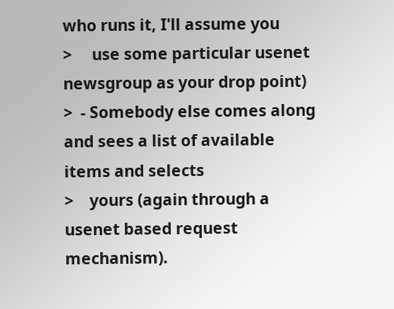who runs it, I'll assume you
>     use some particular usenet newsgroup as your drop point)
>  - Somebody else comes along and sees a list of available items and selects
>    yours (again through a usenet based request mechanism).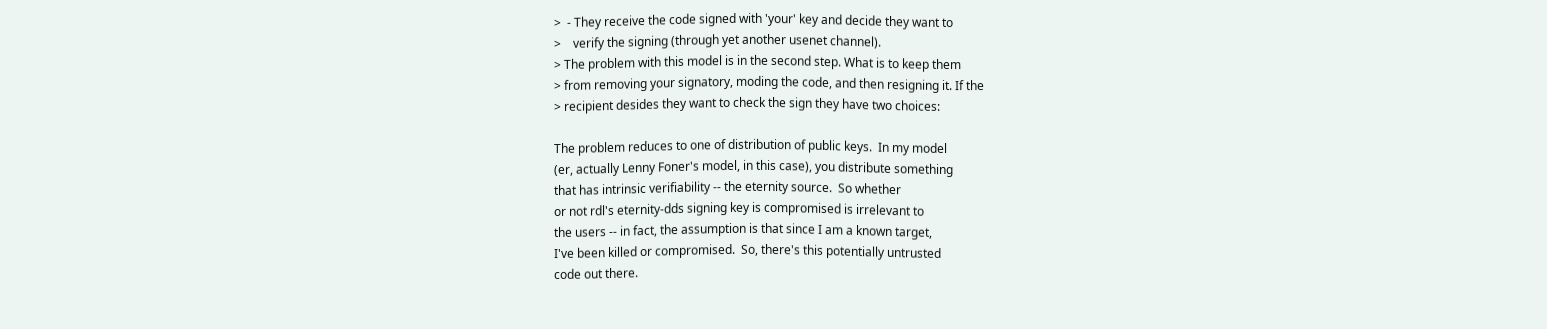>  - They receive the code signed with 'your' key and decide they want to
>    verify the signing (through yet another usenet channel).
> The problem with this model is in the second step. What is to keep them
> from removing your signatory, moding the code, and then resigning it. If the
> recipient desides they want to check the sign they have two choices:

The problem reduces to one of distribution of public keys.  In my model
(er, actually Lenny Foner's model, in this case), you distribute something
that has intrinsic verifiability -- the eternity source.  So whether
or not rdl's eternity-dds signing key is compromised is irrelevant to
the users -- in fact, the assumption is that since I am a known target,
I've been killed or compromised.  So, there's this potentially untrusted
code out there.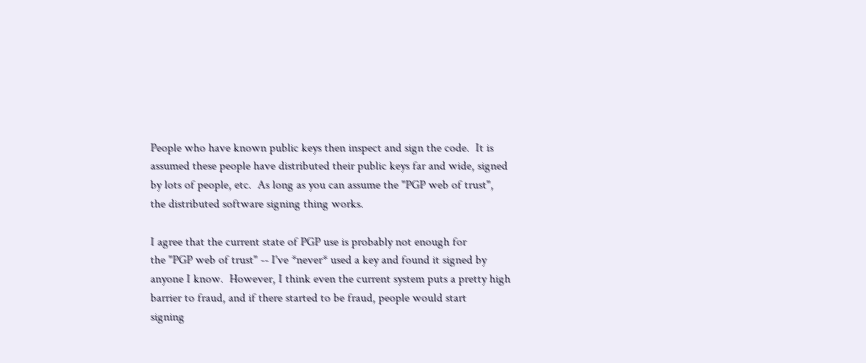People who have known public keys then inspect and sign the code.  It is
assumed these people have distributed their public keys far and wide, signed
by lots of people, etc.  As long as you can assume the "PGP web of trust",
the distributed software signing thing works.

I agree that the current state of PGP use is probably not enough for
the "PGP web of trust" -- I've *never* used a key and found it signed by
anyone I know.  However, I think even the current system puts a pretty high
barrier to fraud, and if there started to be fraud, people would start
signing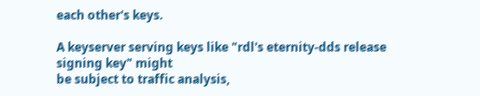each other's keys.

A keyserver serving keys like "rdl's eternity-dds release signing key" might
be subject to traffic analysis,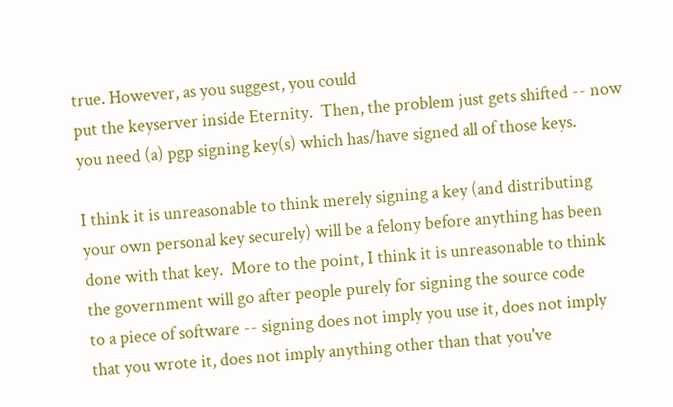true. However, as you suggest, you could
put the keyserver inside Eternity.  Then, the problem just gets shifted -- now
you need (a) pgp signing key(s) which has/have signed all of those keys.

I think it is unreasonable to think merely signing a key (and distributing
your own personal key securely) will be a felony before anything has been
done with that key.  More to the point, I think it is unreasonable to think
the government will go after people purely for signing the source code
to a piece of software -- signing does not imply you use it, does not imply
that you wrote it, does not imply anything other than that you've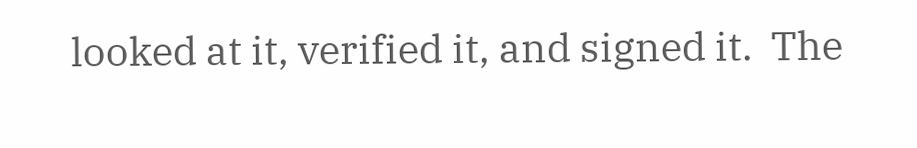looked at it, verified it, and signed it.  The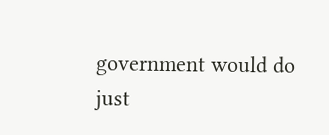government would do just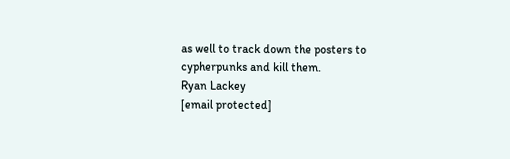as well to track down the posters to cypherpunks and kill them.
Ryan Lackey
[email protected]